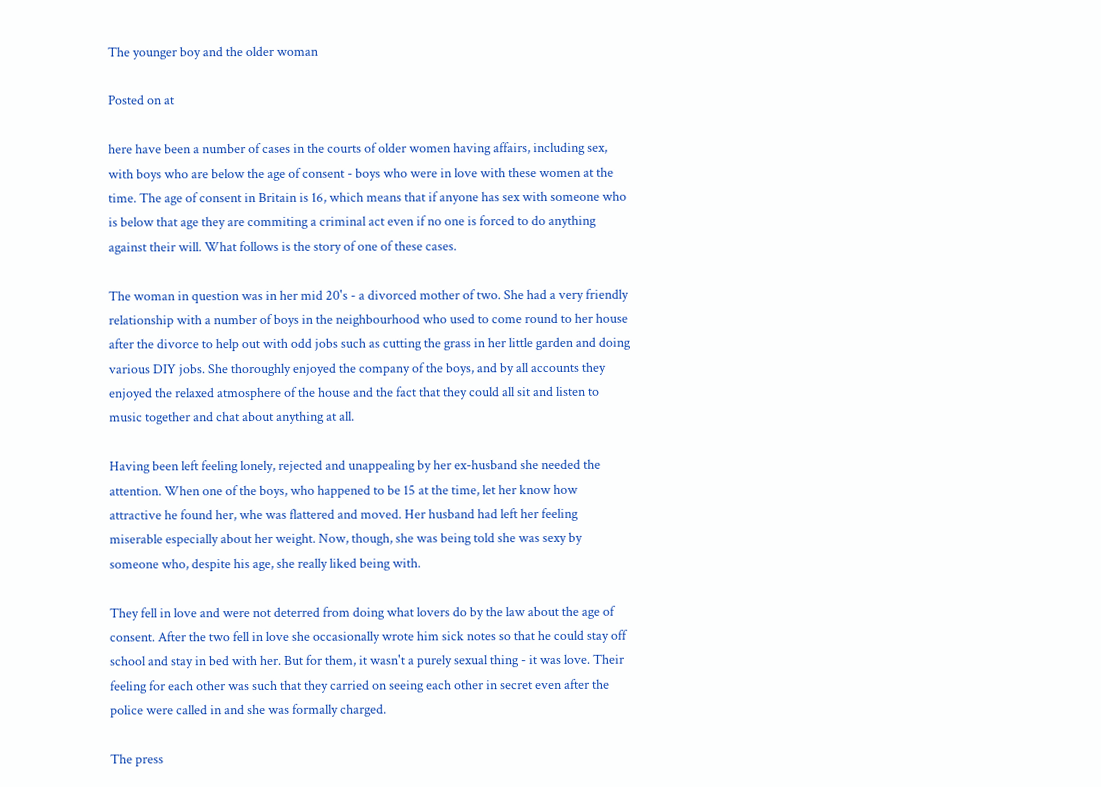The younger boy and the older woman

Posted on at

here have been a number of cases in the courts of older women having affairs, including sex, with boys who are below the age of consent - boys who were in love with these women at the time. The age of consent in Britain is 16, which means that if anyone has sex with someone who is below that age they are commiting a criminal act even if no one is forced to do anything against their will. What follows is the story of one of these cases.

The woman in question was in her mid 20's - a divorced mother of two. She had a very friendly relationship with a number of boys in the neighbourhood who used to come round to her house after the divorce to help out with odd jobs such as cutting the grass in her little garden and doing various DIY jobs. She thoroughly enjoyed the company of the boys, and by all accounts they enjoyed the relaxed atmosphere of the house and the fact that they could all sit and listen to music together and chat about anything at all.

Having been left feeling lonely, rejected and unappealing by her ex-husband she needed the attention. When one of the boys, who happened to be 15 at the time, let her know how attractive he found her, whe was flattered and moved. Her husband had left her feeling miserable especially about her weight. Now, though, she was being told she was sexy by someone who, despite his age, she really liked being with.

They fell in love and were not deterred from doing what lovers do by the law about the age of consent. After the two fell in love she occasionally wrote him sick notes so that he could stay off school and stay in bed with her. But for them, it wasn't a purely sexual thing - it was love. Their feeling for each other was such that they carried on seeing each other in secret even after the police were called in and she was formally charged.

The press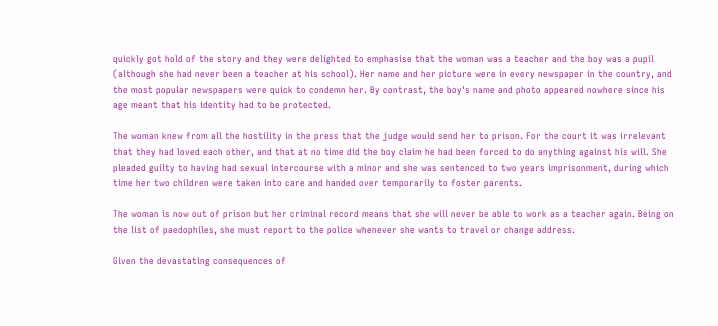quickly got hold of the story and they were delighted to emphasise that the woman was a teacher and the boy was a pupil (although she had never been a teacher at his school). Her name and her picture were in every newspaper in the country, and the most popular newspapers were quick to condemn her. By contrast, the boy's name and photo appeared nowhere since his age meant that his identity had to be protected.

The woman knew from all the hostility in the press that the judge would send her to prison. For the court it was irrelevant that they had loved each other, and that at no time did the boy claim he had been forced to do anything against his will. She pleaded guilty to having had sexual intercourse with a minor and she was sentenced to two years imprisonment, during which time her two children were taken into care and handed over temporarily to foster parents.

The woman is now out of prison but her criminal record means that she will never be able to work as a teacher again. Being on the list of paedophiles, she must report to the police whenever she wants to travel or change address.

Given the devastating consequences of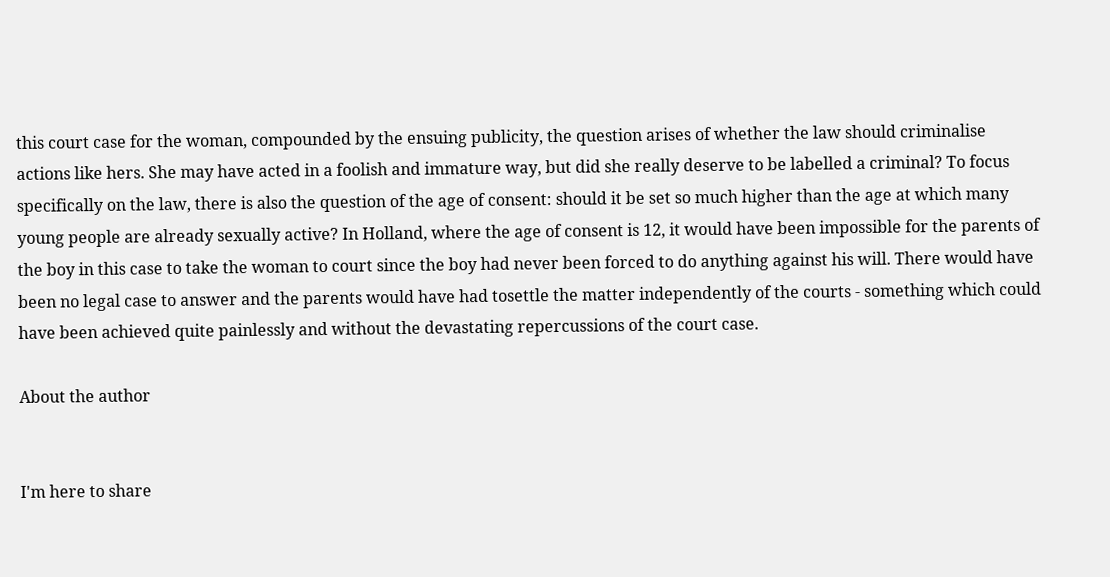this court case for the woman, compounded by the ensuing publicity, the question arises of whether the law should criminalise actions like hers. She may have acted in a foolish and immature way, but did she really deserve to be labelled a criminal? To focus specifically on the law, there is also the question of the age of consent: should it be set so much higher than the age at which many young people are already sexually active? In Holland, where the age of consent is 12, it would have been impossible for the parents of the boy in this case to take the woman to court since the boy had never been forced to do anything against his will. There would have been no legal case to answer and the parents would have had tosettle the matter independently of the courts - something which could have been achieved quite painlessly and without the devastating repercussions of the court case.

About the author


I'm here to share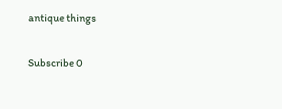antique things

Subscribe 0